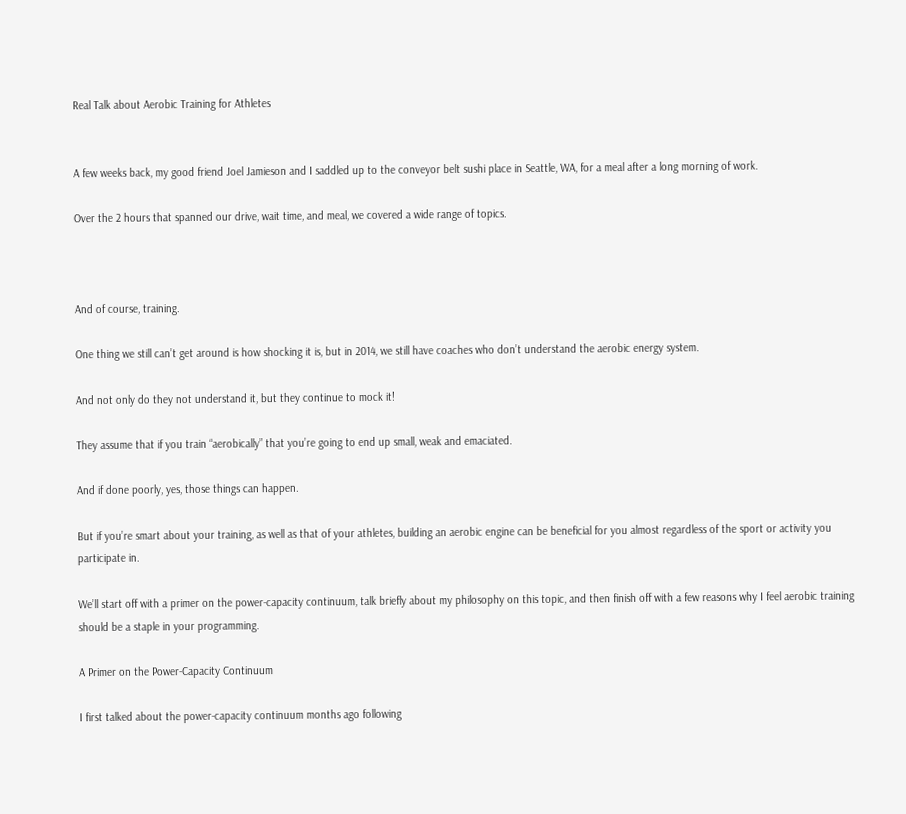Real Talk about Aerobic Training for Athletes


A few weeks back, my good friend Joel Jamieson and I saddled up to the conveyor belt sushi place in Seattle, WA, for a meal after a long morning of work.

Over the 2 hours that spanned our drive, wait time, and meal, we covered a wide range of topics.



And of course, training.

One thing we still can’t get around is how shocking it is, but in 2014, we still have coaches who don’t understand the aerobic energy system.

And not only do they not understand it, but they continue to mock it!

They assume that if you train “aerobically” that you’re going to end up small, weak and emaciated.

And if done poorly, yes, those things can happen.

But if you’re smart about your training, as well as that of your athletes, building an aerobic engine can be beneficial for you almost regardless of the sport or activity you participate in.

We’ll start off with a primer on the power-capacity continuum, talk briefly about my philosophy on this topic, and then finish off with a few reasons why I feel aerobic training should be a staple in your programming.

A Primer on the Power-Capacity Continuum

I first talked about the power-capacity continuum months ago following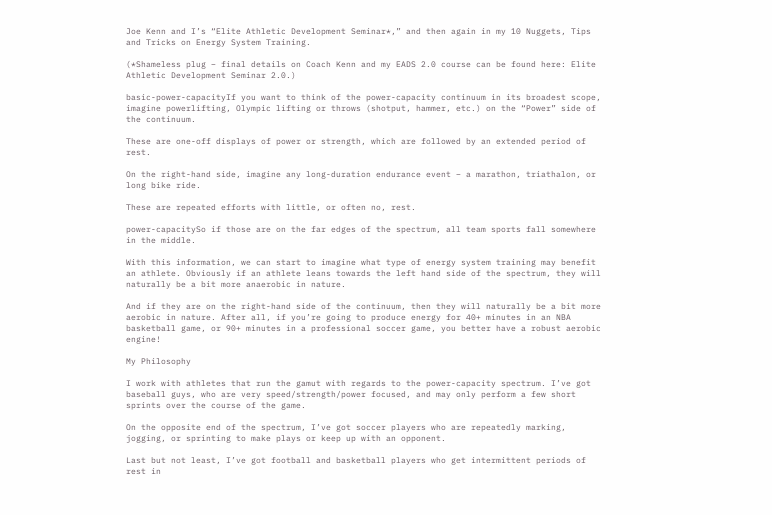Joe Kenn and I’s “Elite Athletic Development Seminar*,” and then again in my 10 Nuggets, Tips and Tricks on Energy System Training.

(*Shameless plug – final details on Coach Kenn and my EADS 2.0 course can be found here: Elite Athletic Development Seminar 2.0.)

basic-power-capacityIf you want to think of the power-capacity continuum in its broadest scope, imagine powerlifting, Olympic lifting or throws (shotput, hammer, etc.) on the “Power” side of the continuum.

These are one-off displays of power or strength, which are followed by an extended period of rest.

On the right-hand side, imagine any long-duration endurance event – a marathon, triathalon, or long bike ride.

These are repeated efforts with little, or often no, rest.

power-capacitySo if those are on the far edges of the spectrum, all team sports fall somewhere in the middle.

With this information, we can start to imagine what type of energy system training may benefit an athlete. Obviously if an athlete leans towards the left hand side of the spectrum, they will naturally be a bit more anaerobic in nature.

And if they are on the right-hand side of the continuum, then they will naturally be a bit more aerobic in nature. After all, if you’re going to produce energy for 40+ minutes in an NBA basketball game, or 90+ minutes in a professional soccer game, you better have a robust aerobic engine!

My Philosophy

I work with athletes that run the gamut with regards to the power-capacity spectrum. I’ve got baseball guys, who are very speed/strength/power focused, and may only perform a few short sprints over the course of the game.

On the opposite end of the spectrum, I’ve got soccer players who are repeatedly marking, jogging, or sprinting to make plays or keep up with an opponent.

Last but not least, I’ve got football and basketball players who get intermittent periods of rest in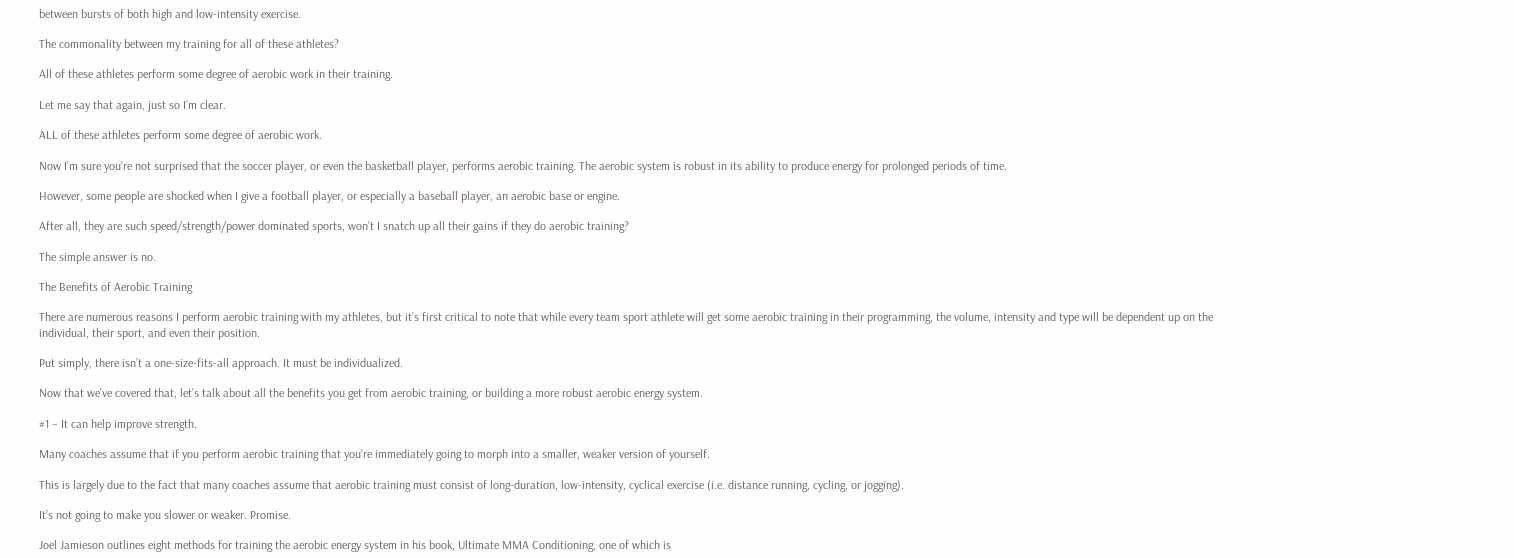between bursts of both high and low-intensity exercise.

The commonality between my training for all of these athletes?

All of these athletes perform some degree of aerobic work in their training.

Let me say that again, just so I’m clear.

ALL of these athletes perform some degree of aerobic work.

Now I’m sure you’re not surprised that the soccer player, or even the basketball player, performs aerobic training. The aerobic system is robust in its ability to produce energy for prolonged periods of time.

However, some people are shocked when I give a football player, or especially a baseball player, an aerobic base or engine.

After all, they are such speed/strength/power dominated sports, won’t I snatch up all their gains if they do aerobic training?

The simple answer is no.

The Benefits of Aerobic Training

There are numerous reasons I perform aerobic training with my athletes, but it’s first critical to note that while every team sport athlete will get some aerobic training in their programming, the volume, intensity and type will be dependent up on the individual, their sport, and even their position.

Put simply, there isn’t a one-size-fits-all approach. It must be individualized.

Now that we’ve covered that, let’s talk about all the benefits you get from aerobic training, or building a more robust aerobic energy system.

#1 – It can help improve strength.

Many coaches assume that if you perform aerobic training that you’re immediately going to morph into a smaller, weaker version of yourself.

This is largely due to the fact that many coaches assume that aerobic training must consist of long-duration, low-intensity, cyclical exercise (i.e. distance running, cycling, or jogging).

It’s not going to make you slower or weaker. Promise.

Joel Jamieson outlines eight methods for training the aerobic energy system in his book, Ultimate MMA Conditioning, one of which is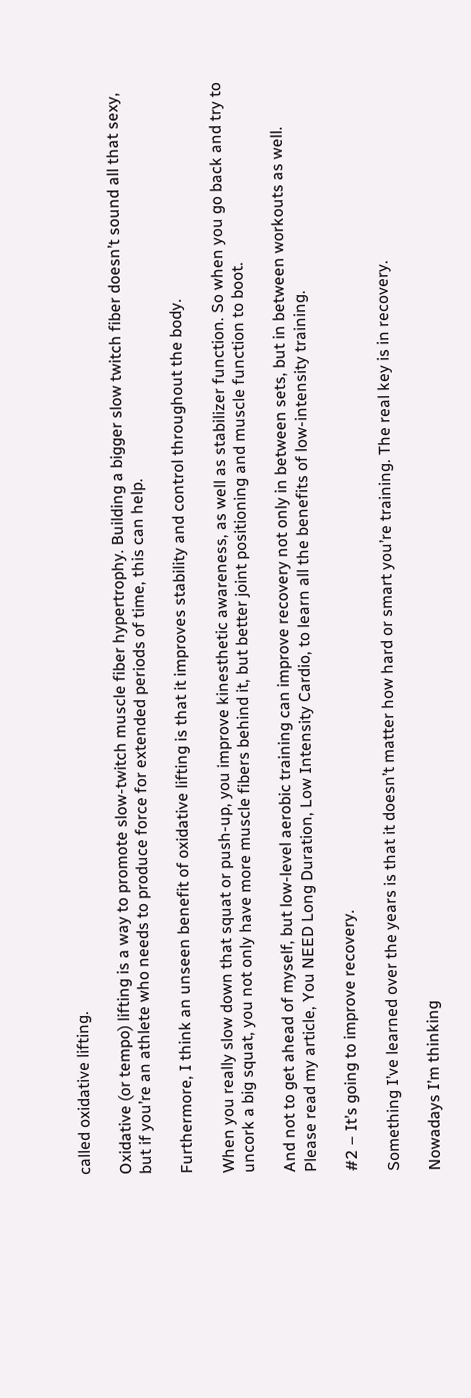called oxidative lifting.

Oxidative (or tempo) lifting is a way to promote slow-twitch muscle fiber hypertrophy. Building a bigger slow twitch fiber doesn’t sound all that sexy, but if you’re an athlete who needs to produce force for extended periods of time, this can help.

Furthermore, I think an unseen benefit of oxidative lifting is that it improves stability and control throughout the body.

When you really slow down that squat or push-up, you improve kinesthetic awareness, as well as stabilizer function. So when you go back and try to uncork a big squat, you not only have more muscle fibers behind it, but better joint positioning and muscle function to boot.

And not to get ahead of myself, but low-level aerobic training can improve recovery not only in between sets, but in between workouts as well. Please read my article, You NEED Long Duration, Low Intensity Cardio, to learn all the benefits of low-intensity training.

#2 – It’s going to improve recovery.

Something I’ve learned over the years is that it doesn’t matter how hard or smart you’re training. The real key is in recovery.

Nowadays I’m thinking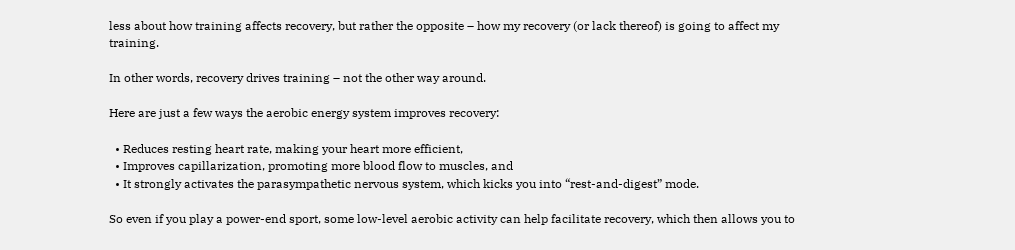less about how training affects recovery, but rather the opposite – how my recovery (or lack thereof) is going to affect my training.

In other words, recovery drives training – not the other way around.

Here are just a few ways the aerobic energy system improves recovery:

  • Reduces resting heart rate, making your heart more efficient,
  • Improves capillarization, promoting more blood flow to muscles, and
  • It strongly activates the parasympathetic nervous system, which kicks you into “rest-and-digest” mode.

So even if you play a power-end sport, some low-level aerobic activity can help facilitate recovery, which then allows you to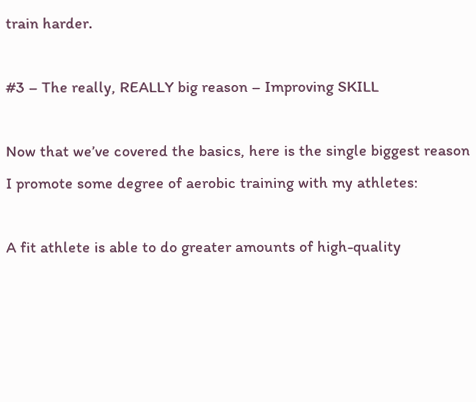train harder.

#3 – The really, REALLY big reason – Improving SKILL

Now that we’ve covered the basics, here is the single biggest reason I promote some degree of aerobic training with my athletes:

A fit athlete is able to do greater amounts of high-quality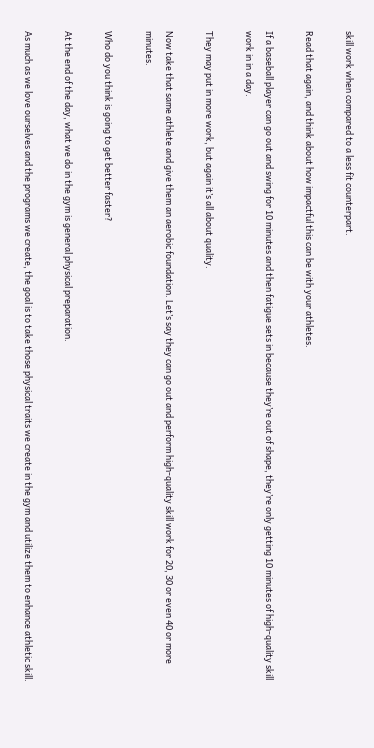skill work when compared to a less fit counterpart.

Read that again, and think about how impactful this can be with your athletes.

If a baseball player can go out and swing for 10 minutes and then fatigue sets in because they’re out of shape, they’re only getting 10 minutes of high-quality skill work in in a day.

They may put in more work, but again it’s all about quality.

Now take that same athlete and give them an aerobic foundation. Let’s say they can go out and perform high-quality skill work for 20, 30 or even 40 or more minutes.

Who do you think is going to get better faster?

At the end of the day, what we do in the gym is general physical preparation.

As much as we love ourselves and the programs we create, the goal is to take those physical traits we create in the gym and utilize them to enhance athletic skill.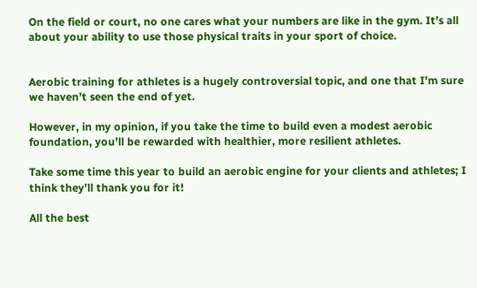On the field or court, no one cares what your numbers are like in the gym. It’s all about your ability to use those physical traits in your sport of choice.


Aerobic training for athletes is a hugely controversial topic, and one that I’m sure we haven’t seen the end of yet.

However, in my opinion, if you take the time to build even a modest aerobic foundation, you’ll be rewarded with healthier, more resilient athletes.

Take some time this year to build an aerobic engine for your clients and athletes; I think they’ll thank you for it!

All the best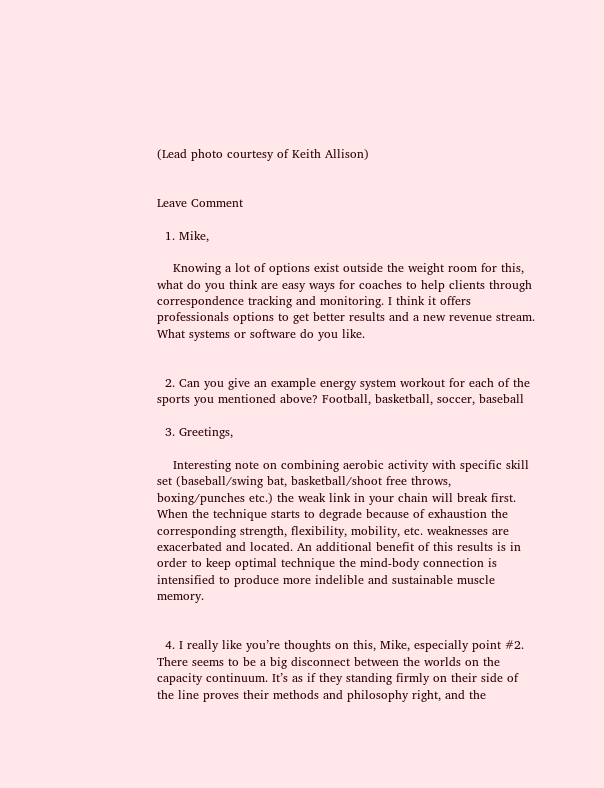(Lead photo courtesy of Keith Allison)


Leave Comment

  1. Mike,

    Knowing a lot of options exist outside the weight room for this, what do you think are easy ways for coaches to help clients through correspondence tracking and monitoring. I think it offers professionals options to get better results and a new revenue stream. What systems or software do you like.


  2. Can you give an example energy system workout for each of the sports you mentioned above? Football, basketball, soccer, baseball

  3. Greetings,

    Interesting note on combining aerobic activity with specific skill set (baseball/swing bat, basketball/shoot free throws, boxing/punches etc.) the weak link in your chain will break first. When the technique starts to degrade because of exhaustion the corresponding strength, flexibility, mobility, etc. weaknesses are exacerbated and located. An additional benefit of this results is in order to keep optimal technique the mind-body connection is intensified to produce more indelible and sustainable muscle memory.


  4. I really like you’re thoughts on this, Mike, especially point #2. There seems to be a big disconnect between the worlds on the capacity continuum. It’s as if they standing firmly on their side of the line proves their methods and philosophy right, and the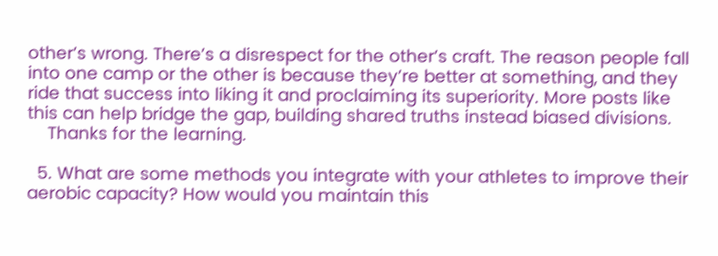other’s wrong. There’s a disrespect for the other’s craft. The reason people fall into one camp or the other is because they’re better at something, and they ride that success into liking it and proclaiming its superiority. More posts like this can help bridge the gap, building shared truths instead biased divisions.
    Thanks for the learning.

  5. What are some methods you integrate with your athletes to improve their aerobic capacity? How would you maintain this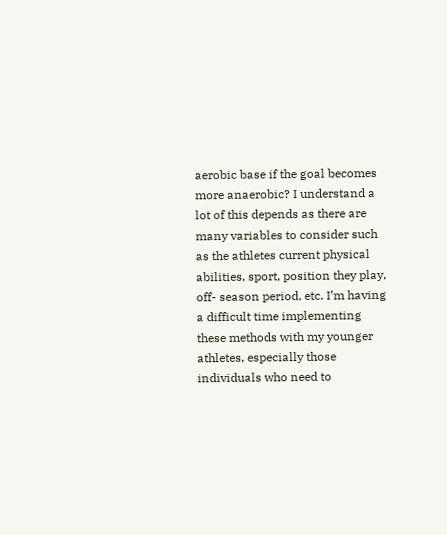aerobic base if the goal becomes more anaerobic? I understand a lot of this depends as there are many variables to consider such as the athletes current physical abilities, sport, position they play, off- season period, etc. I’m having a difficult time implementing these methods with my younger athletes, especially those individuals who need to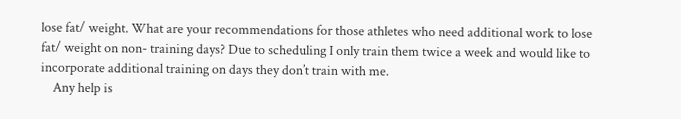lose fat/ weight. What are your recommendations for those athletes who need additional work to lose fat/ weight on non- training days? Due to scheduling I only train them twice a week and would like to incorporate additional training on days they don’t train with me.
    Any help is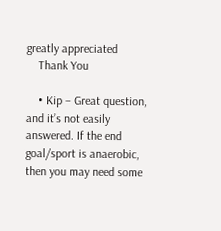greatly appreciated
    Thank You

    • Kip – Great question, and it’s not easily answered. If the end goal/sport is anaerobic, then you may need some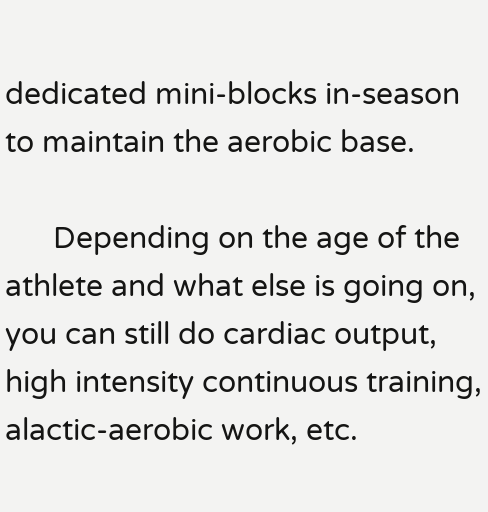dedicated mini-blocks in-season to maintain the aerobic base.

      Depending on the age of the athlete and what else is going on, you can still do cardiac output, high intensity continuous training, alactic-aerobic work, etc.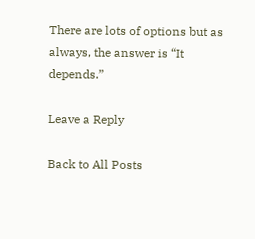There are lots of options but as always, the answer is “It depends.”

Leave a Reply

Back to All Posts